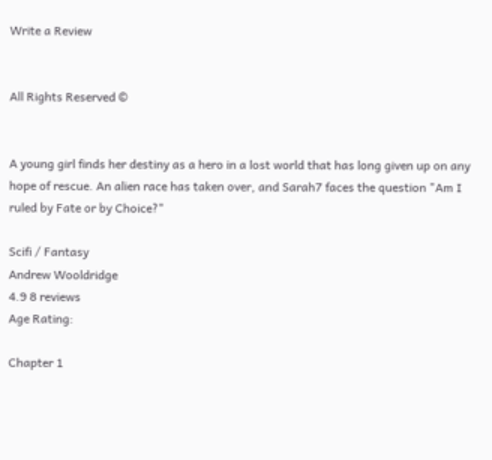Write a Review


All Rights Reserved ©


A young girl finds her destiny as a hero in a lost world that has long given up on any hope of rescue. An alien race has taken over, and Sarah7 faces the question "Am I ruled by Fate or by Choice?"

Scifi / Fantasy
Andrew Wooldridge
4.9 8 reviews
Age Rating:

Chapter 1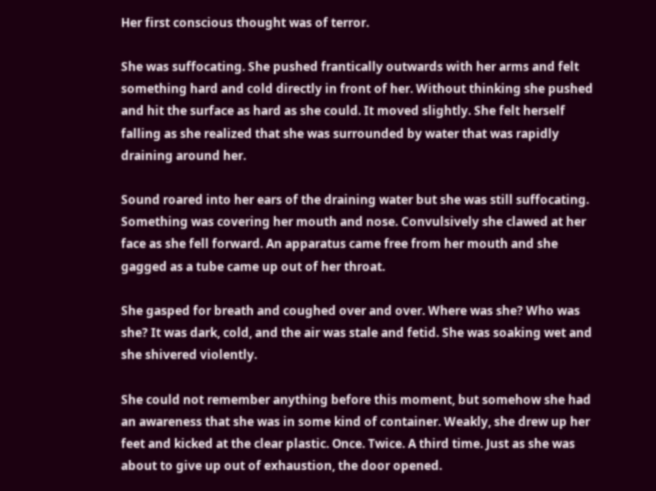Her first conscious thought was of terror.

She was suffocating. She pushed frantically outwards with her arms and felt something hard and cold directly in front of her. Without thinking she pushed and hit the surface as hard as she could. It moved slightly. She felt herself falling as she realized that she was surrounded by water that was rapidly draining around her.

Sound roared into her ears of the draining water but she was still suffocating. Something was covering her mouth and nose. Convulsively she clawed at her face as she fell forward. An apparatus came free from her mouth and she gagged as a tube came up out of her throat.

She gasped for breath and coughed over and over. Where was she? Who was she? It was dark, cold, and the air was stale and fetid. She was soaking wet and she shivered violently.

She could not remember anything before this moment, but somehow she had an awareness that she was in some kind of container. Weakly, she drew up her feet and kicked at the clear plastic. Once. Twice. A third time. Just as she was about to give up out of exhaustion, the door opened.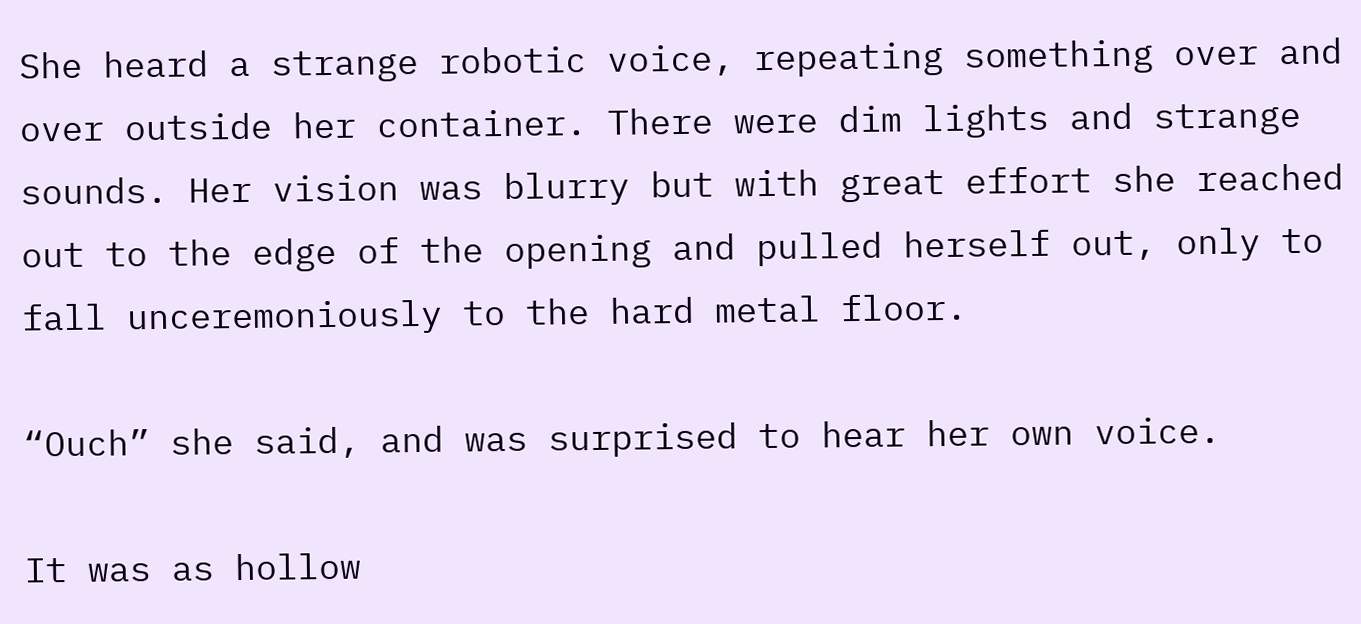She heard a strange robotic voice, repeating something over and over outside her container. There were dim lights and strange sounds. Her vision was blurry but with great effort she reached out to the edge of the opening and pulled herself out, only to fall unceremoniously to the hard metal floor.

“Ouch” she said, and was surprised to hear her own voice.

It was as hollow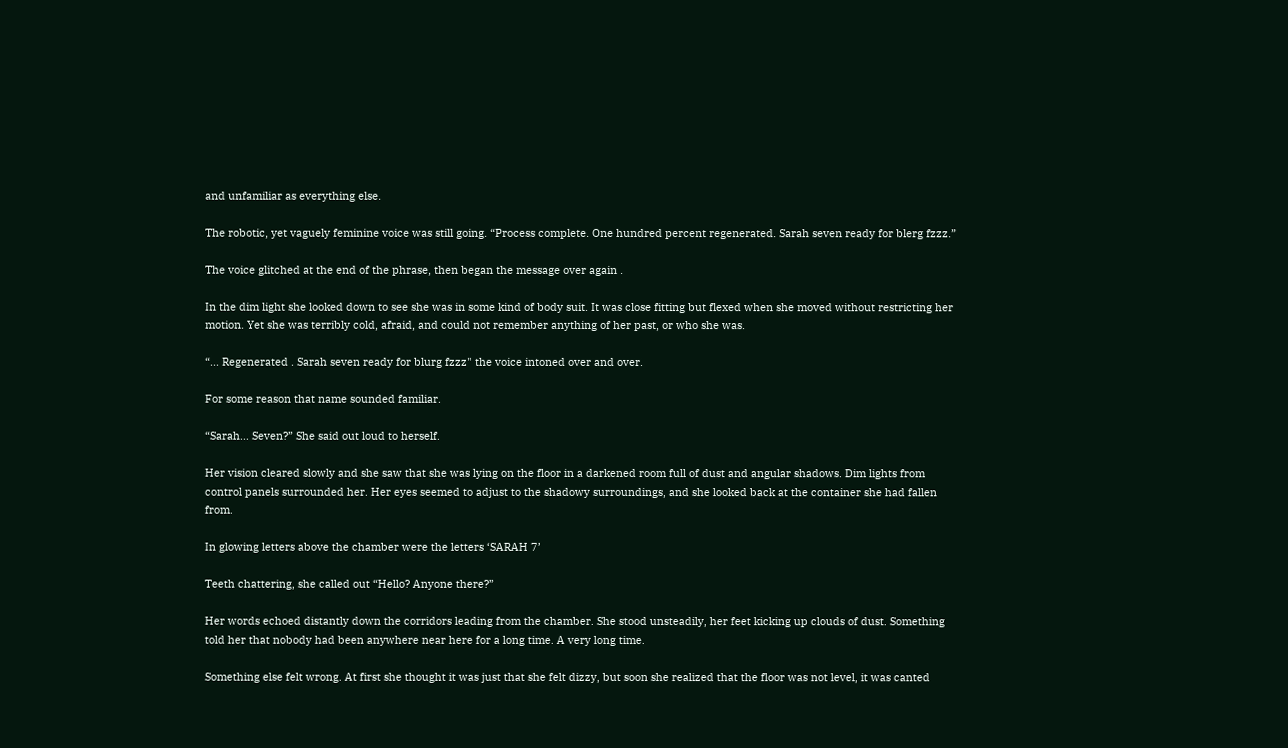and unfamiliar as everything else.

The robotic, yet vaguely feminine voice was still going. “Process complete. One hundred percent regenerated. Sarah seven ready for blerg fzzz.”

The voice glitched at the end of the phrase, then began the message over again .

In the dim light she looked down to see she was in some kind of body suit. It was close fitting but flexed when she moved without restricting her motion. Yet she was terribly cold, afraid, and could not remember anything of her past, or who she was.

“... Regenerated . Sarah seven ready for blurg fzzz" the voice intoned over and over.

For some reason that name sounded familiar.

“Sarah... Seven?” She said out loud to herself.

Her vision cleared slowly and she saw that she was lying on the floor in a darkened room full of dust and angular shadows. Dim lights from control panels surrounded her. Her eyes seemed to adjust to the shadowy surroundings, and she looked back at the container she had fallen from.

In glowing letters above the chamber were the letters ‘SARAH 7’

Teeth chattering, she called out “Hello? Anyone there?”

Her words echoed distantly down the corridors leading from the chamber. She stood unsteadily, her feet kicking up clouds of dust. Something told her that nobody had been anywhere near here for a long time. A very long time.

Something else felt wrong. At first she thought it was just that she felt dizzy, but soon she realized that the floor was not level, it was canted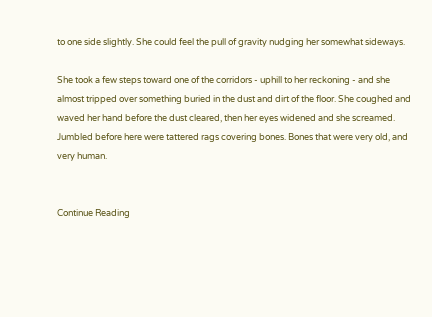to one side slightly. She could feel the pull of gravity nudging her somewhat sideways.

She took a few steps toward one of the corridors - uphill to her reckoning - and she almost tripped over something buried in the dust and dirt of the floor. She coughed and waved her hand before the dust cleared, then her eyes widened and she screamed. Jumbled before here were tattered rags covering bones. Bones that were very old, and very human.


Continue Reading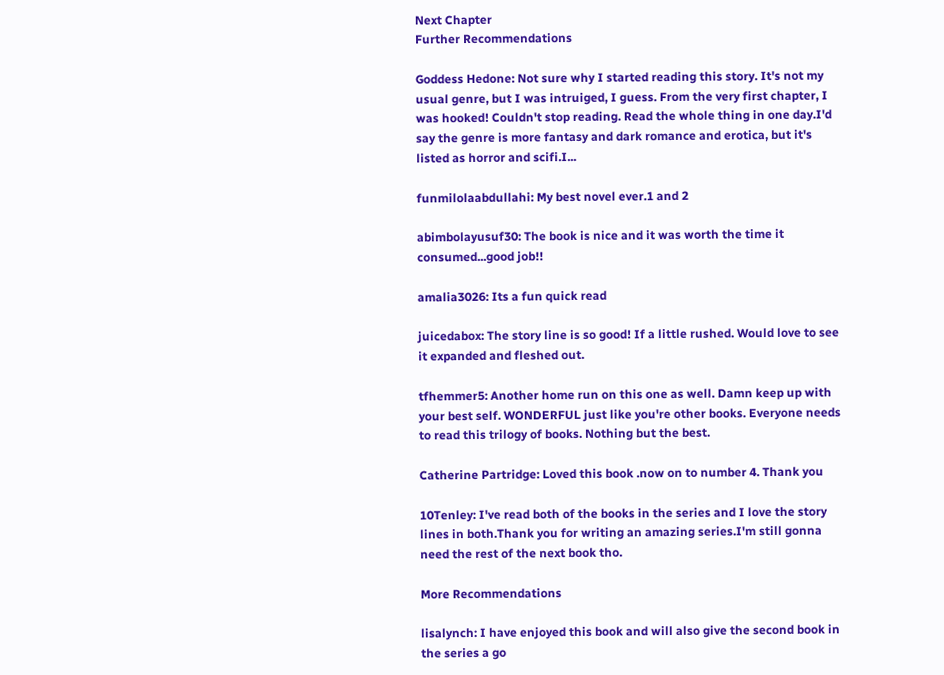Next Chapter
Further Recommendations

Goddess Hedone: Not sure why I started reading this story. It's not my usual genre, but I was intruiged, I guess. From the very first chapter, I was hooked! Couldn't stop reading. Read the whole thing in one day.I'd say the genre is more fantasy and dark romance and erotica, but it's listed as horror and scifi.I...

funmilolaabdullahi: My best novel ever.1 and 2

abimbolayusuf30: The book is nice and it was worth the time it consumed...good job!!

amalia3026: Its a fun quick read

juicedabox: The story line is so good! If a little rushed. Would love to see it expanded and fleshed out.

tfhemmer5: Another home run on this one as well. Damn keep up with your best self. WONDERFUL just like you're other books. Everyone needs to read this trilogy of books. Nothing but the best.

Catherine Partridge: Loved this book .now on to number 4. Thank you

10Tenley: I've read both of the books in the series and I love the story lines in both.Thank you for writing an amazing series.I'm still gonna need the rest of the next book tho.

More Recommendations

lisalynch: I have enjoyed this book and will also give the second book in the series a go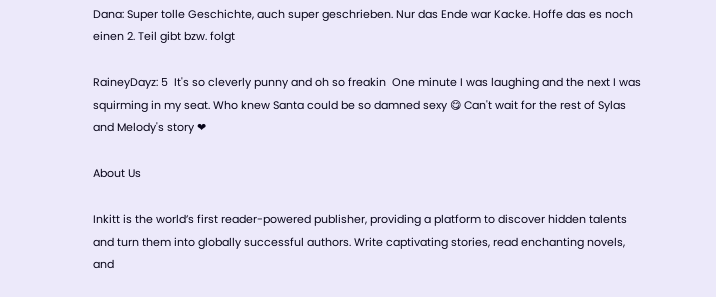Dana: Super tolle Geschichte, auch super geschrieben. Nur das Ende war Kacke. Hoffe das es noch einen 2. Teil gibt bzw. folgt

RaineyDayz: 5  It's so cleverly punny and oh so freakin  One minute I was laughing and the next I was squirming in my seat. Who knew Santa could be so damned sexy 😋 Can't wait for the rest of Sylas and Melody's story ❤

About Us

Inkitt is the world’s first reader-powered publisher, providing a platform to discover hidden talents and turn them into globally successful authors. Write captivating stories, read enchanting novels, and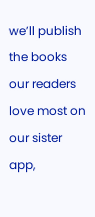we’ll publish the books our readers love most on our sister app,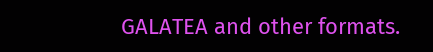GALATEA and other formats.